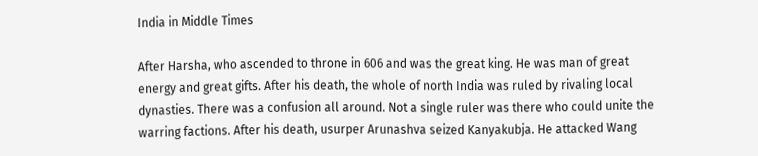India in Middle Times

After Harsha, who ascended to throne in 606 and was the great king. He was man of great energy and great gifts. After his death, the whole of north India was ruled by rivaling local dynasties. There was a confusion all around. Not a single ruler was there who could unite the warring factions. After his death, usurper Arunashva seized Kanyakubja. He attacked Wang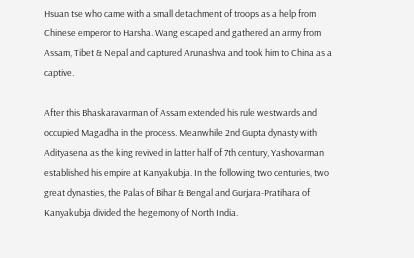Hsuan tse who came with a small detachment of troops as a help from Chinese emperor to Harsha. Wang escaped and gathered an army from Assam, Tibet & Nepal and captured Arunashva and took him to China as a captive.

After this Bhaskaravarman of Assam extended his rule westwards and occupied Magadha in the process. Meanwhile 2nd Gupta dynasty with Adityasena as the king revived in latter half of 7th century, Yashovarman established his empire at Kanyakubja. In the following two centuries, two great dynasties, the Palas of Bihar & Bengal and Gurjara-Pratihara of Kanyakubja divided the hegemony of North India.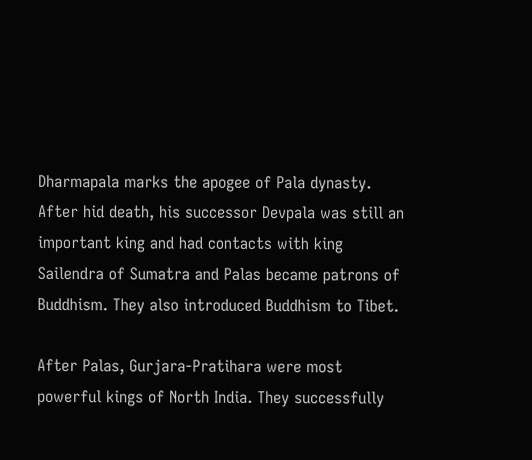Dharmapala marks the apogee of Pala dynasty. After hid death, his successor Devpala was still an important king and had contacts with king Sailendra of Sumatra and Palas became patrons of Buddhism. They also introduced Buddhism to Tibet.

After Palas, Gurjara-Pratihara were most powerful kings of North India. They successfully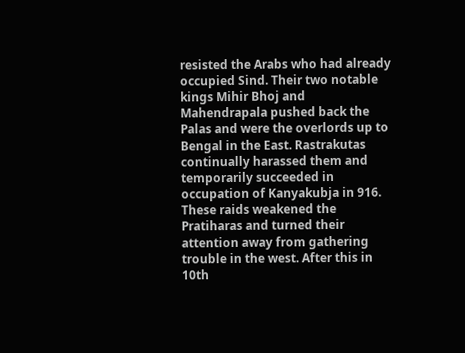resisted the Arabs who had already occupied Sind. Their two notable kings Mihir Bhoj and Mahendrapala pushed back the Palas and were the overlords up to Bengal in the East. Rastrakutas continually harassed them and temporarily succeeded in occupation of Kanyakubja in 916. These raids weakened the Pratiharas and turned their attention away from gathering trouble in the west. After this in 10th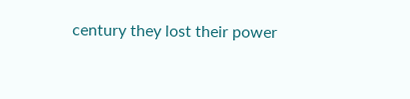century they lost their power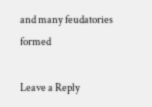and many feudatories formed

Leave a Reply